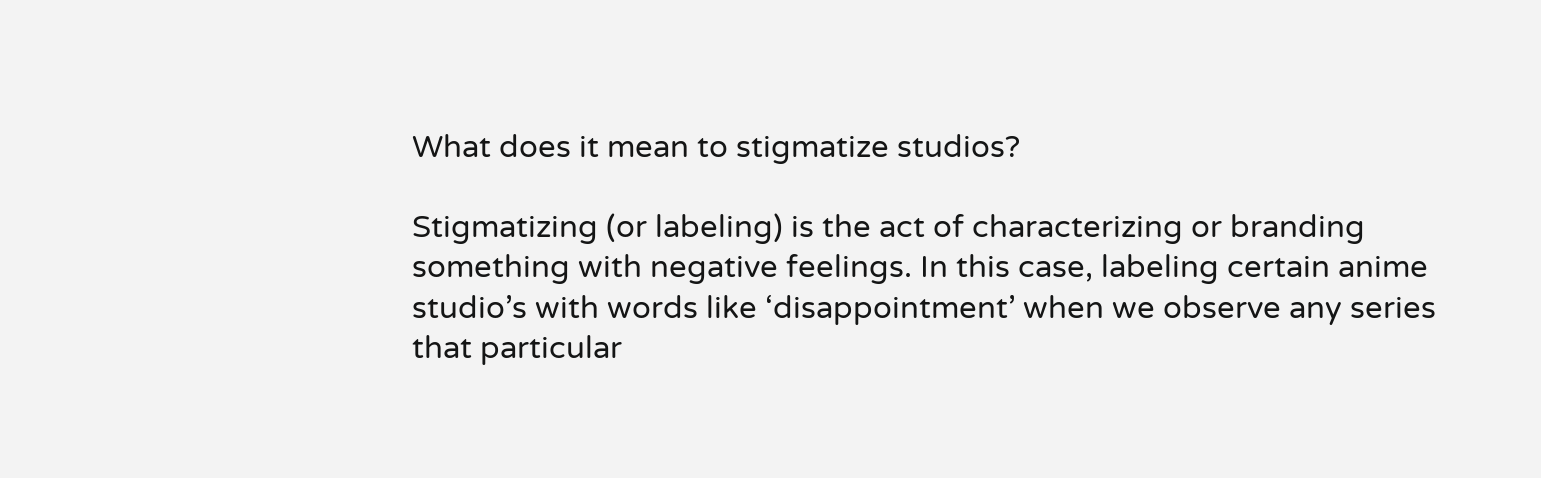What does it mean to stigmatize studios?

Stigmatizing (or labeling) is the act of characterizing or branding something with negative feelings. In this case, labeling certain anime studio’s with words like ‘disappointment’ when we observe any series that particular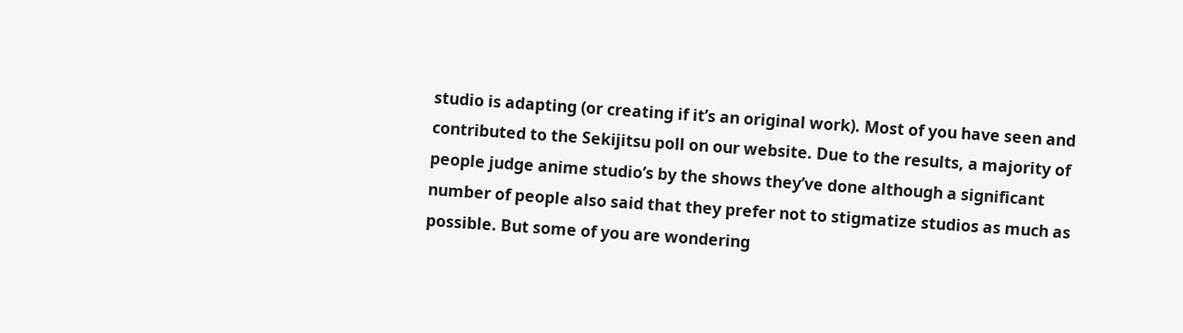studio is adapting (or creating if it’s an original work). Most of you have seen and contributed to the Sekijitsu poll on our website. Due to the results, a majority of people judge anime studio’s by the shows they’ve done although a significant number of people also said that they prefer not to stigmatize studios as much as possible. But some of you are wondering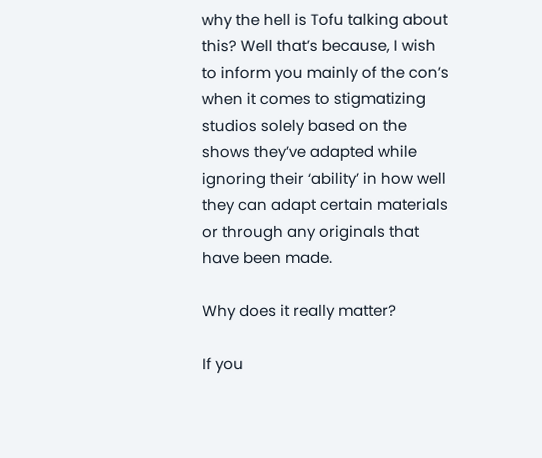why the hell is Tofu talking about this? Well that’s because, I wish to inform you mainly of the con’s when it comes to stigmatizing studios solely based on the shows they’ve adapted while ignoring their ‘ability’ in how well they can adapt certain materials or through any originals that have been made.

Why does it really matter?

If you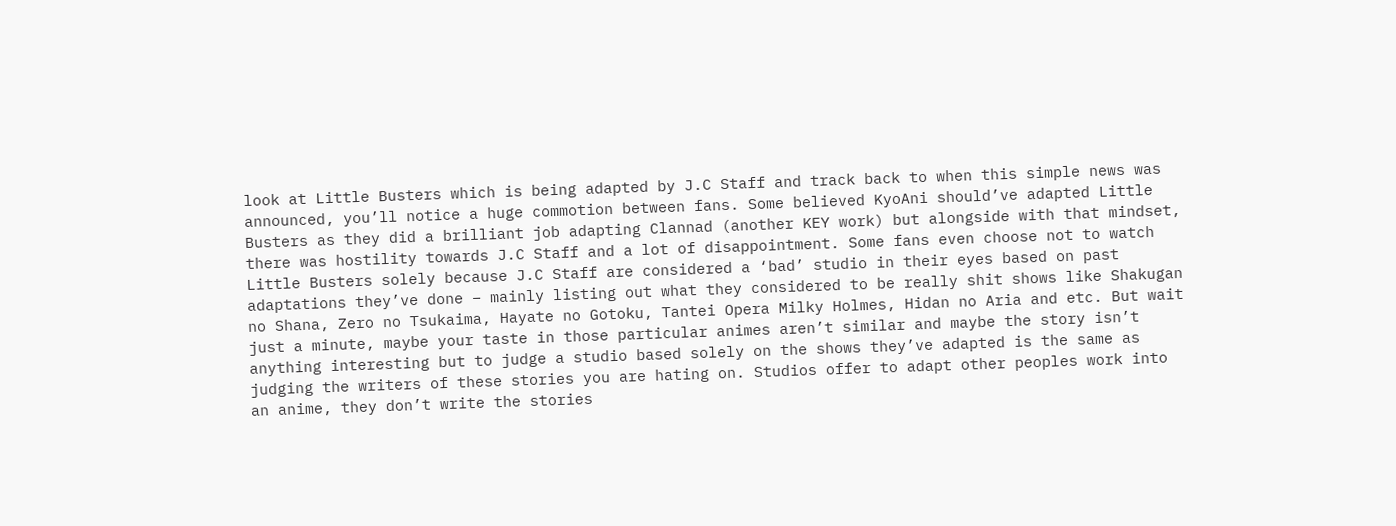look at Little Busters which is being adapted by J.C Staff and track back to when this simple news was announced, you’ll notice a huge commotion between fans. Some believed KyoAni should’ve adapted Little Busters as they did a brilliant job adapting Clannad (another KEY work) but alongside with that mindset, there was hostility towards J.C Staff and a lot of disappointment. Some fans even choose not to watch Little Busters solely because J.C Staff are considered a ‘bad’ studio in their eyes based on past adaptations they’ve done – mainly listing out what they considered to be really shit shows like Shakugan no Shana, Zero no Tsukaima, Hayate no Gotoku, Tantei Opera Milky Holmes, Hidan no Aria and etc. But wait just a minute, maybe your taste in those particular animes aren’t similar and maybe the story isn’t anything interesting but to judge a studio based solely on the shows they’ve adapted is the same as judging the writers of these stories you are hating on. Studios offer to adapt other peoples work into an anime, they don’t write the stories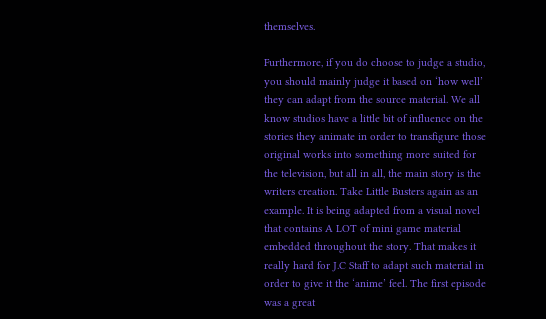themselves.

Furthermore, if you do choose to judge a studio, you should mainly judge it based on ‘how well’ they can adapt from the source material. We all know studios have a little bit of influence on the stories they animate in order to transfigure those original works into something more suited for the television, but all in all, the main story is the writers creation. Take Little Busters again as an example. It is being adapted from a visual novel that contains A LOT of mini game material embedded throughout the story. That makes it really hard for J.C Staff to adapt such material in order to give it the ‘anime’ feel. The first episode was a great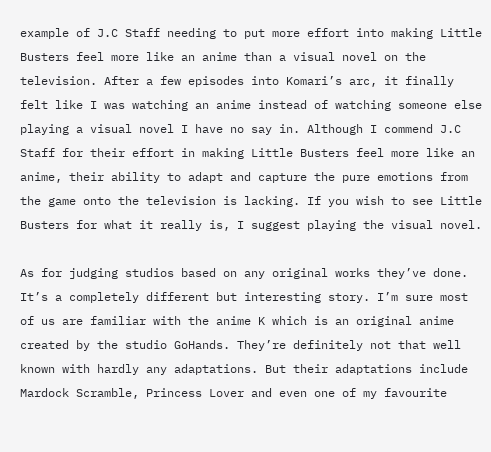example of J.C Staff needing to put more effort into making Little Busters feel more like an anime than a visual novel on the television. After a few episodes into Komari’s arc, it finally felt like I was watching an anime instead of watching someone else playing a visual novel I have no say in. Although I commend J.C Staff for their effort in making Little Busters feel more like an anime, their ability to adapt and capture the pure emotions from the game onto the television is lacking. If you wish to see Little Busters for what it really is, I suggest playing the visual novel.

As for judging studios based on any original works they’ve done. It’s a completely different but interesting story. I’m sure most of us are familiar with the anime K which is an original anime created by the studio GoHands. They’re definitely not that well known with hardly any adaptations. But their adaptations include Mardock Scramble, Princess Lover and even one of my favourite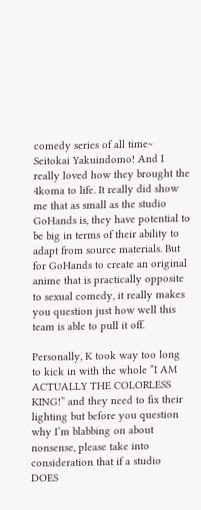comedy series of all time~ Seitokai Yakuindomo! And I really loved how they brought the 4koma to life. It really did show me that as small as the studio GoHands is, they have potential to be big in terms of their ability to adapt from source materials. But for GoHands to create an original anime that is practically opposite to sexual comedy, it really makes you question just how well this team is able to pull it off.

Personally, K took way too long to kick in with the whole “I AM ACTUALLY THE COLORLESS KING!” and they need to fix their lighting but before you question why I’m blabbing on about nonsense, please take into consideration that if a studio DOES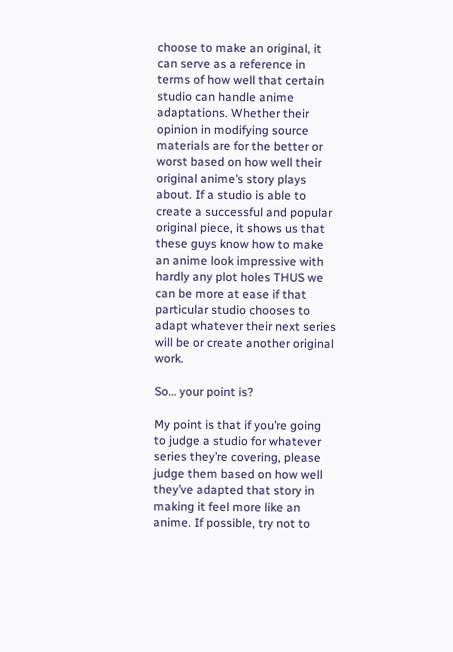choose to make an original, it can serve as a reference in terms of how well that certain studio can handle anime adaptations. Whether their opinion in modifying source materials are for the better or worst based on how well their original anime’s story plays about. If a studio is able to create a successful and popular original piece, it shows us that these guys know how to make an anime look impressive with hardly any plot holes THUS we can be more at ease if that particular studio chooses to adapt whatever their next series will be or create another original work.

So… your point is?

My point is that if you’re going to judge a studio for whatever series they’re covering, please judge them based on how well they’ve adapted that story in making it feel more like an anime. If possible, try not to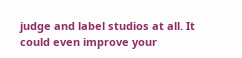judge and label studios at all. It could even improve your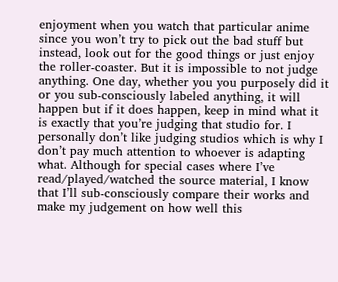enjoyment when you watch that particular anime since you won’t try to pick out the bad stuff but instead, look out for the good things or just enjoy the roller-coaster. But it is impossible to not judge anything. One day, whether you you purposely did it or you sub-consciously labeled anything, it will happen but if it does happen, keep in mind what it is exactly that you’re judging that studio for. I personally don’t like judging studios which is why I don’t pay much attention to whoever is adapting what. Although for special cases where I’ve read/played/watched the source material, I know that I’ll sub-consciously compare their works and make my judgement on how well this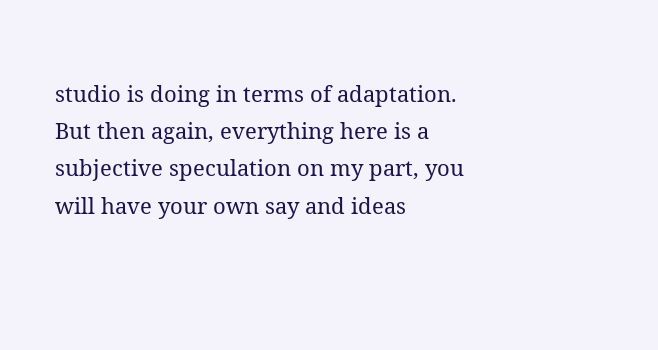studio is doing in terms of adaptation. But then again, everything here is a subjective speculation on my part, you will have your own say and ideas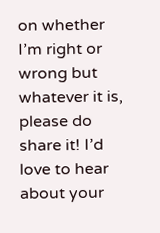on whether I’m right or wrong but whatever it is, please do share it! I’d love to hear about your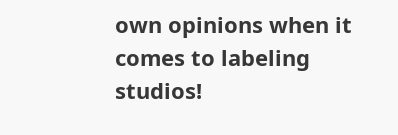own opinions when it comes to labeling studios!